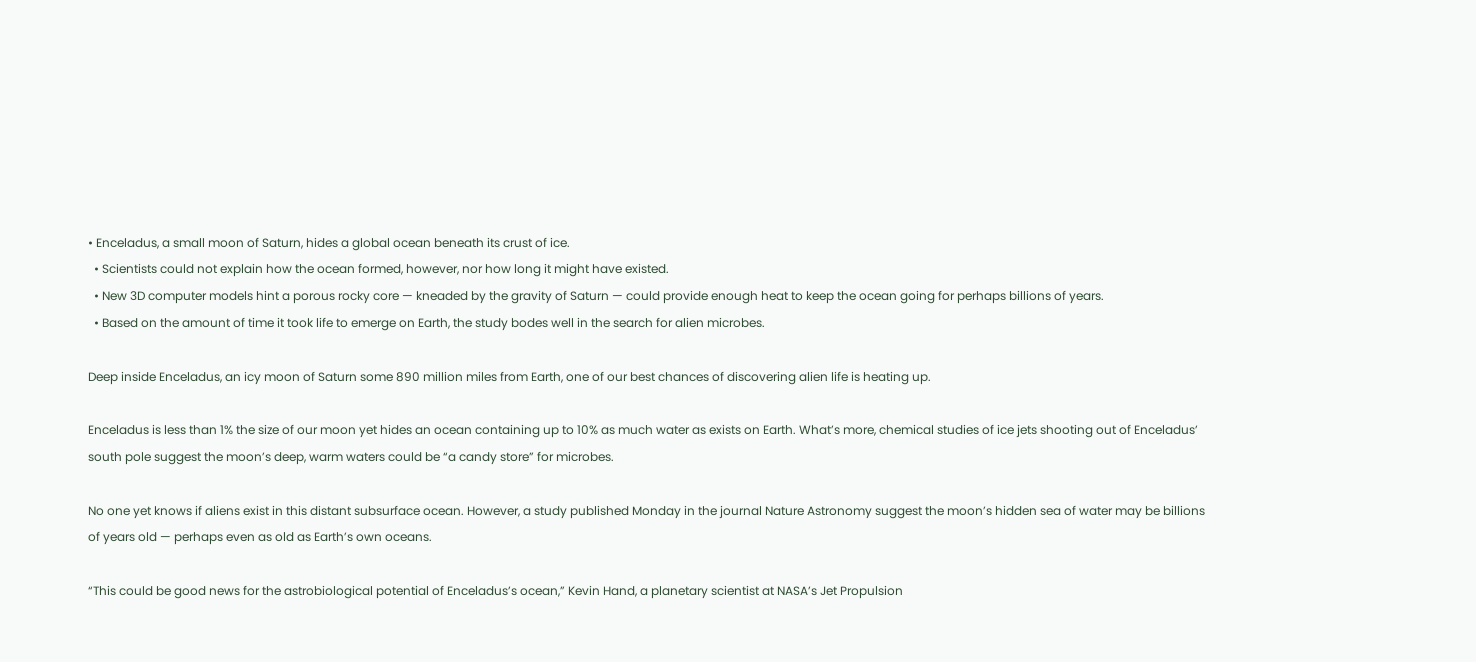• Enceladus, a small moon of Saturn, hides a global ocean beneath its crust of ice.
  • Scientists could not explain how the ocean formed, however, nor how long it might have existed.
  • New 3D computer models hint a porous rocky core — kneaded by the gravity of Saturn — could provide enough heat to keep the ocean going for perhaps billions of years.
  • Based on the amount of time it took life to emerge on Earth, the study bodes well in the search for alien microbes.

Deep inside Enceladus, an icy moon of Saturn some 890 million miles from Earth, one of our best chances of discovering alien life is heating up.

Enceladus is less than 1% the size of our moon yet hides an ocean containing up to 10% as much water as exists on Earth. What’s more, chemical studies of ice jets shooting out of Enceladus’ south pole suggest the moon’s deep, warm waters could be “a candy store” for microbes.

No one yet knows if aliens exist in this distant subsurface ocean. However, a study published Monday in the journal Nature Astronomy suggest the moon’s hidden sea of water may be billions of years old — perhaps even as old as Earth’s own oceans.

“This could be good news for the astrobiological potential of Enceladus’s ocean,” Kevin Hand, a planetary scientist at NASA’s Jet Propulsion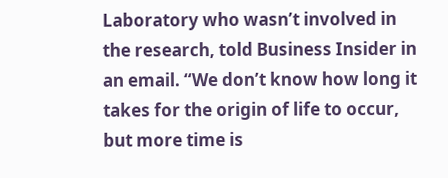Laboratory who wasn’t involved in the research, told Business Insider in an email. “We don’t know how long it takes for the origin of life to occur, but more time is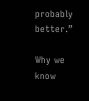probably better.”

Why we know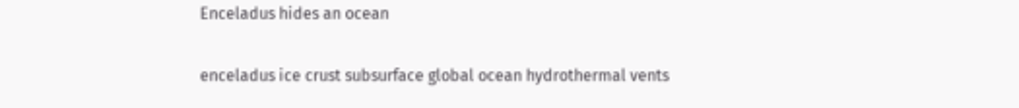Enceladus hides an ocean

enceladus ice crust subsurface global ocean hydrothermal vents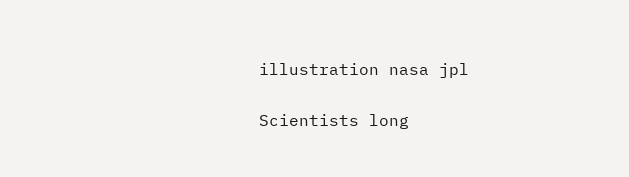illustration nasa jpl

Scientists long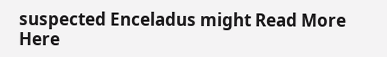suspected Enceladus might Read More Here